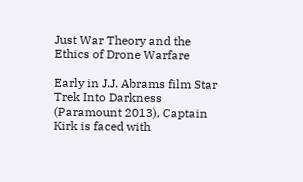Just War Theory and the Ethics of Drone Warfare

Early in J.J. Abrams film Star Trek Into Darkness (Paramount 2013), Captain Kirk is faced with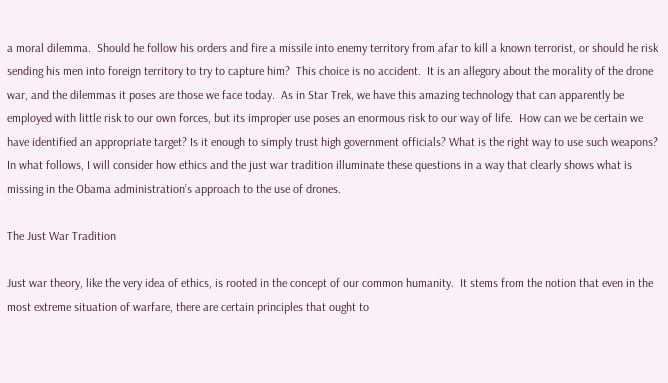a moral dilemma.  Should he follow his orders and fire a missile into enemy territory from afar to kill a known terrorist, or should he risk sending his men into foreign territory to try to capture him?  This choice is no accident.  It is an allegory about the morality of the drone war, and the dilemmas it poses are those we face today.  As in Star Trek, we have this amazing technology that can apparently be employed with little risk to our own forces, but its improper use poses an enormous risk to our way of life.  How can we be certain we have identified an appropriate target? Is it enough to simply trust high government officials? What is the right way to use such weapons? In what follows, I will consider how ethics and the just war tradition illuminate these questions in a way that clearly shows what is missing in the Obama administration’s approach to the use of drones.

The Just War Tradition

Just war theory, like the very idea of ethics, is rooted in the concept of our common humanity.  It stems from the notion that even in the most extreme situation of warfare, there are certain principles that ought to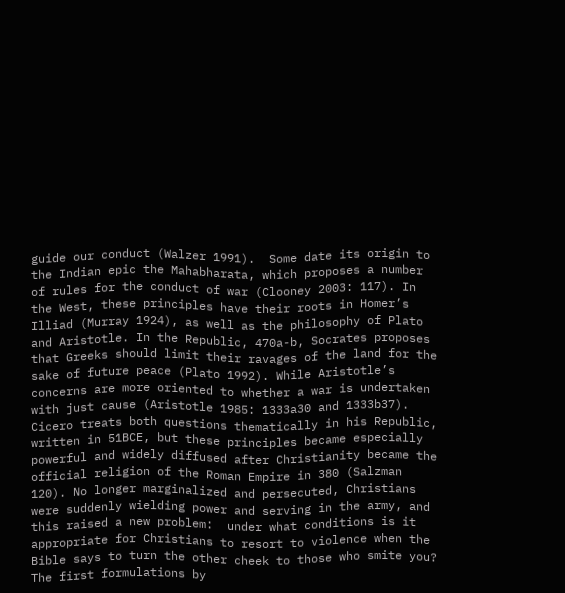guide our conduct (Walzer 1991).  Some date its origin to the Indian epic the Mahabharata, which proposes a number of rules for the conduct of war (Clooney 2003: 117). In the West, these principles have their roots in Homer’s Illiad (Murray 1924), as well as the philosophy of Plato and Aristotle. In the Republic, 470a-b, Socrates proposes that Greeks should limit their ravages of the land for the sake of future peace (Plato 1992). While Aristotle’s concerns are more oriented to whether a war is undertaken with just cause (Aristotle 1985: 1333a30 and 1333b37). Cicero treats both questions thematically in his Republic, written in 51BCE, but these principles became especially powerful and widely diffused after Christianity became the official religion of the Roman Empire in 380 (Salzman 120). No longer marginalized and persecuted, Christians were suddenly wielding power and serving in the army, and this raised a new problem:  under what conditions is it appropriate for Christians to resort to violence when the Bible says to turn the other cheek to those who smite you? The first formulations by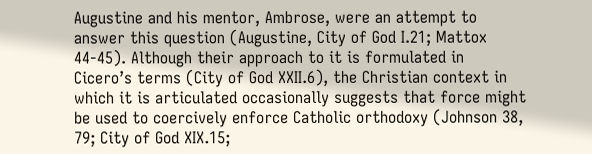Augustine and his mentor, Ambrose, were an attempt to answer this question (Augustine, City of God I.21; Mattox 44-45). Although their approach to it is formulated in Cicero’s terms (City of God XXII.6), the Christian context in which it is articulated occasionally suggests that force might be used to coercively enforce Catholic orthodoxy (Johnson 38, 79; City of God XIX.15;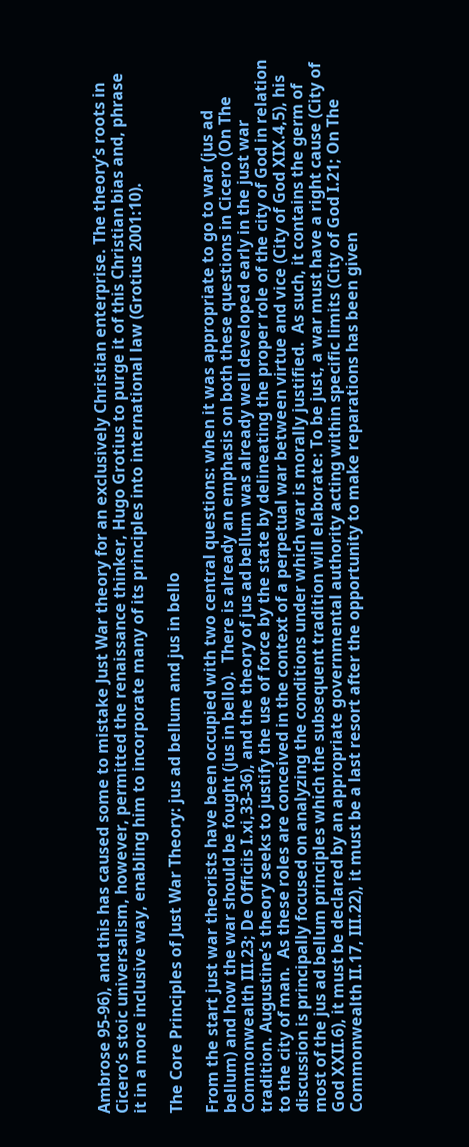Ambrose 95-96), and this has caused some to mistake Just War theory for an exclusively Christian enterprise. The theory’s roots in Cicero’s stoic universalism, however, permitted the renaissance thinker, Hugo Grotius to purge it of this Christian bias and, phrase it in a more inclusive way, enabling him to incorporate many of its principles into international law (Grotius 2001:10).

The Core Principles of Just War Theory: jus ad bellum and jus in bello

From the start just war theorists have been occupied with two central questions: when it was appropriate to go to war (jus ad bellum) and how the war should be fought (jus in bello).  There is already an emphasis on both these questions in Cicero (On The Commonwealth III.23; De Officiis I.xi,33-36), and the theory of jus ad bellum was already well developed early in the just war tradition. Augustine’s theory seeks to justify the use of force by the state by delineating the proper role of the city of God in relation to the city of man.  As these roles are conceived in the context of a perpetual war between virtue and vice (City of God XIX.4,5), his discussion is principally focused on analyzing the conditions under which war is morally justified.  As such, it contains the germ of most of the jus ad bellum principles which the subsequent tradition will elaborate: To be just, a war must have a right cause (City of God XXII.6), it must be declared by an appropriate governmental authority acting within specific limits (City of God I.21; On The Commonwealth II.17, III.22), it must be a last resort after the opportunity to make reparations has been given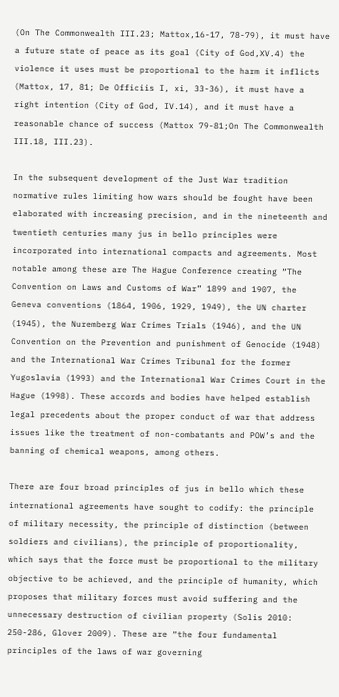(On The Commonwealth III.23; Mattox,16-17, 78-79), it must have a future state of peace as its goal (City of God,XV.4) the violence it uses must be proportional to the harm it inflicts (Mattox, 17, 81; De Officiis I, xi, 33-36), it must have a right intention (City of God, IV.14), and it must have a reasonable chance of success (Mattox 79-81;On The Commonwealth III.18, III.23).

In the subsequent development of the Just War tradition normative rules limiting how wars should be fought have been elaborated with increasing precision, and in the nineteenth and twentieth centuries many jus in bello principles were incorporated into international compacts and agreements. Most notable among these are The Hague Conference creating “The Convention on Laws and Customs of War” 1899 and 1907, the Geneva conventions (1864, 1906, 1929, 1949), the UN charter (1945), the Nuremberg War Crimes Trials (1946), and the UN Convention on the Prevention and punishment of Genocide (1948) and the International War Crimes Tribunal for the former Yugoslavia (1993) and the International War Crimes Court in the Hague (1998). These accords and bodies have helped establish legal precedents about the proper conduct of war that address issues like the treatment of non-combatants and POW’s and the banning of chemical weapons, among others.

There are four broad principles of jus in bello which these international agreements have sought to codify: the principle of military necessity, the principle of distinction (between soldiers and civilians), the principle of proportionality, which says that the force must be proportional to the military objective to be achieved, and the principle of humanity, which proposes that military forces must avoid suffering and the unnecessary destruction of civilian property (Solis 2010: 250-286, Glover 2009). These are “the four fundamental principles of the laws of war governing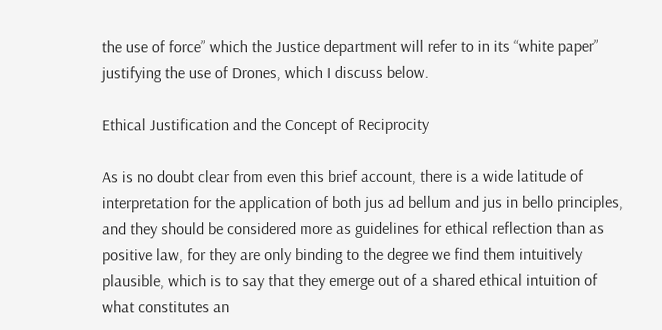the use of force” which the Justice department will refer to in its “white paper” justifying the use of Drones, which I discuss below.

Ethical Justification and the Concept of Reciprocity

As is no doubt clear from even this brief account, there is a wide latitude of interpretation for the application of both jus ad bellum and jus in bello principles, and they should be considered more as guidelines for ethical reflection than as positive law, for they are only binding to the degree we find them intuitively plausible, which is to say that they emerge out of a shared ethical intuition of what constitutes an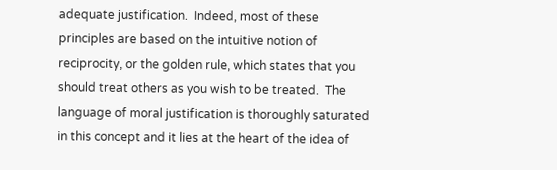adequate justification.  Indeed, most of these principles are based on the intuitive notion of reciprocity, or the golden rule, which states that you should treat others as you wish to be treated.  The language of moral justification is thoroughly saturated in this concept and it lies at the heart of the idea of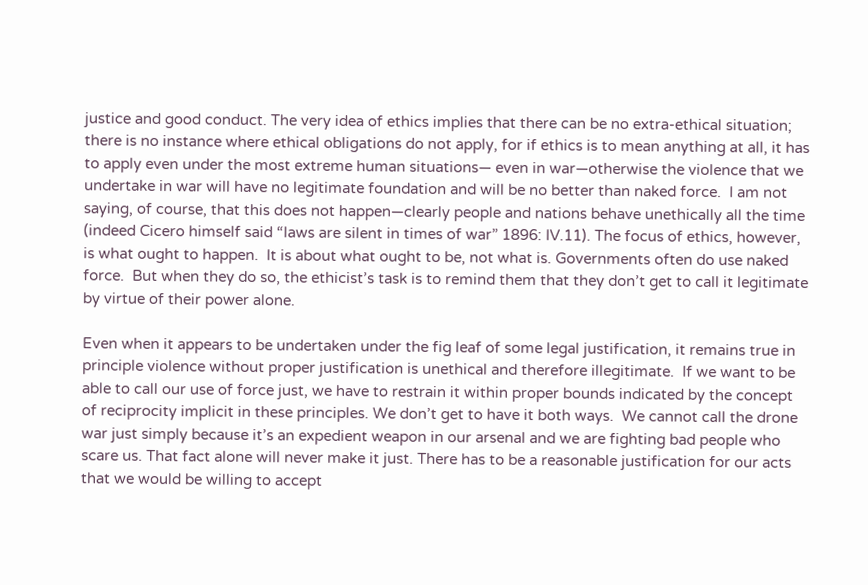justice and good conduct. The very idea of ethics implies that there can be no extra-ethical situation; there is no instance where ethical obligations do not apply, for if ethics is to mean anything at all, it has to apply even under the most extreme human situations— even in war—otherwise the violence that we undertake in war will have no legitimate foundation and will be no better than naked force.  I am not saying, of course, that this does not happen—clearly people and nations behave unethically all the time (indeed Cicero himself said “laws are silent in times of war” 1896: IV.11). The focus of ethics, however, is what ought to happen.  It is about what ought to be, not what is. Governments often do use naked force.  But when they do so, the ethicist’s task is to remind them that they don’t get to call it legitimate by virtue of their power alone.

Even when it appears to be undertaken under the fig leaf of some legal justification, it remains true in principle violence without proper justification is unethical and therefore illegitimate.  If we want to be able to call our use of force just, we have to restrain it within proper bounds indicated by the concept of reciprocity implicit in these principles. We don’t get to have it both ways.  We cannot call the drone war just simply because it’s an expedient weapon in our arsenal and we are fighting bad people who scare us. That fact alone will never make it just. There has to be a reasonable justification for our acts that we would be willing to accept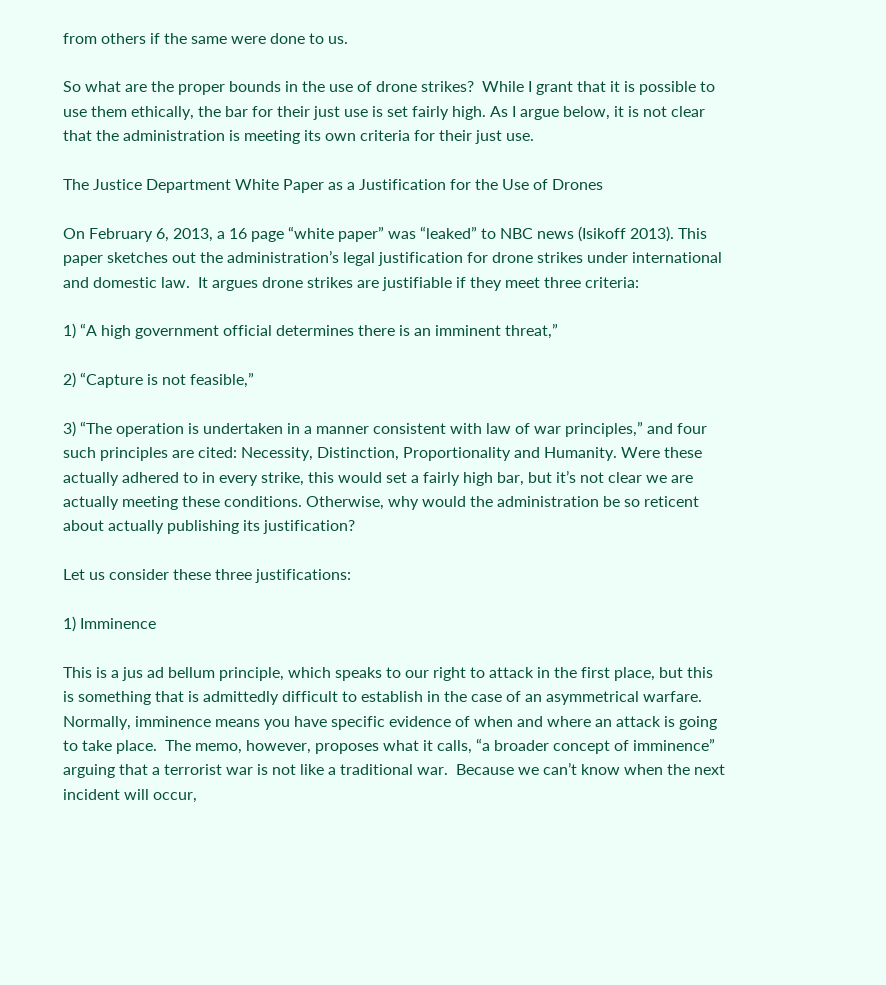from others if the same were done to us.

So what are the proper bounds in the use of drone strikes?  While I grant that it is possible to use them ethically, the bar for their just use is set fairly high. As I argue below, it is not clear that the administration is meeting its own criteria for their just use.

The Justice Department White Paper as a Justification for the Use of Drones

On February 6, 2013, a 16 page “white paper” was “leaked” to NBC news (Isikoff 2013). This paper sketches out the administration’s legal justification for drone strikes under international and domestic law.  It argues drone strikes are justifiable if they meet three criteria:

1) “A high government official determines there is an imminent threat,”

2) “Capture is not feasible,”

3) “The operation is undertaken in a manner consistent with law of war principles,” and four such principles are cited: Necessity, Distinction, Proportionality and Humanity. Were these actually adhered to in every strike, this would set a fairly high bar, but it’s not clear we are actually meeting these conditions. Otherwise, why would the administration be so reticent about actually publishing its justification?

Let us consider these three justifications:

1) Imminence

This is a jus ad bellum principle, which speaks to our right to attack in the first place, but this is something that is admittedly difficult to establish in the case of an asymmetrical warfare. Normally, imminence means you have specific evidence of when and where an attack is going to take place.  The memo, however, proposes what it calls, “a broader concept of imminence” arguing that a terrorist war is not like a traditional war.  Because we can’t know when the next incident will occur,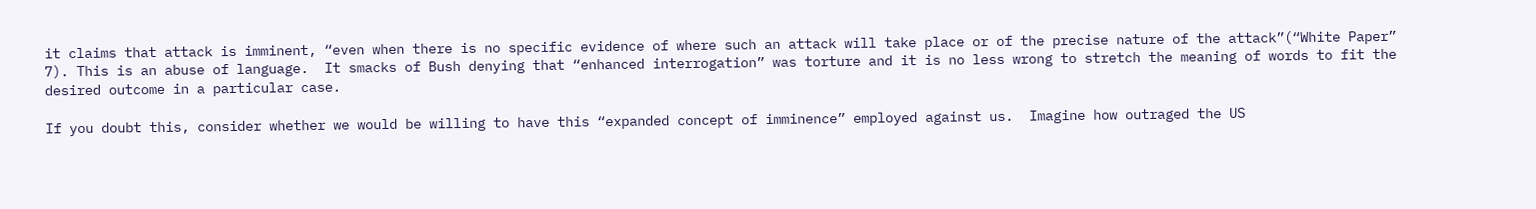it claims that attack is imminent, “even when there is no specific evidence of where such an attack will take place or of the precise nature of the attack”(“White Paper” 7). This is an abuse of language.  It smacks of Bush denying that “enhanced interrogation” was torture and it is no less wrong to stretch the meaning of words to fit the desired outcome in a particular case.

If you doubt this, consider whether we would be willing to have this “expanded concept of imminence” employed against us.  Imagine how outraged the US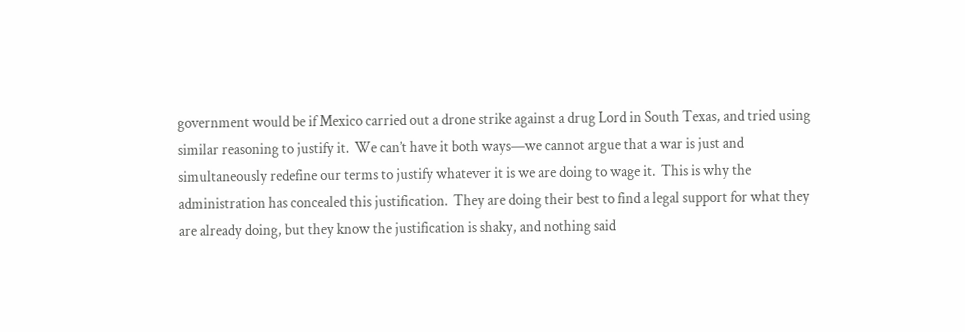government would be if Mexico carried out a drone strike against a drug Lord in South Texas, and tried using similar reasoning to justify it.  We can’t have it both ways—we cannot argue that a war is just and simultaneously redefine our terms to justify whatever it is we are doing to wage it.  This is why the administration has concealed this justification.  They are doing their best to find a legal support for what they are already doing, but they know the justification is shaky, and nothing said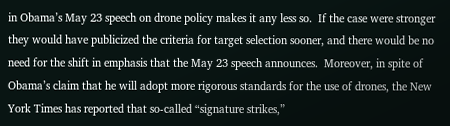in Obama’s May 23 speech on drone policy makes it any less so.  If the case were stronger they would have publicized the criteria for target selection sooner, and there would be no need for the shift in emphasis that the May 23 speech announces.  Moreover, in spite of Obama’s claim that he will adopt more rigorous standards for the use of drones, the New York Times has reported that so-called “signature strikes,”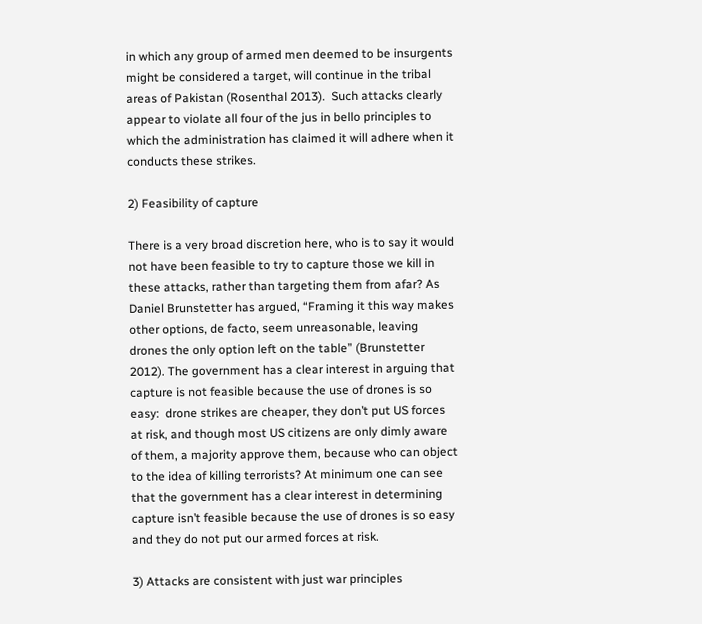in which any group of armed men deemed to be insurgents might be considered a target, will continue in the tribal areas of Pakistan (Rosenthal 2013).  Such attacks clearly appear to violate all four of the jus in bello principles to which the administration has claimed it will adhere when it conducts these strikes.

2) Feasibility of capture

There is a very broad discretion here, who is to say it would not have been feasible to try to capture those we kill in these attacks, rather than targeting them from afar? As Daniel Brunstetter has argued, “Framing it this way makes other options, de facto, seem unreasonable, leaving drones the only option left on the table” (Brunstetter 2012). The government has a clear interest in arguing that capture is not feasible because the use of drones is so easy:  drone strikes are cheaper, they don’t put US forces at risk, and though most US citizens are only dimly aware of them, a majority approve them, because who can object to the idea of killing terrorists? At minimum one can see that the government has a clear interest in determining capture isn’t feasible because the use of drones is so easy and they do not put our armed forces at risk.

3) Attacks are consistent with just war principles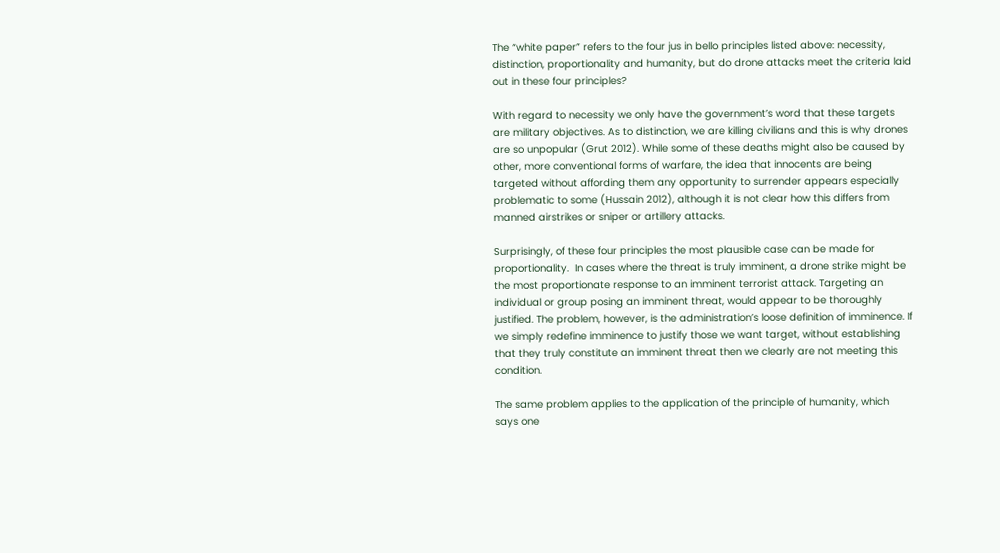The “white paper” refers to the four jus in bello principles listed above: necessity, distinction, proportionality and humanity, but do drone attacks meet the criteria laid out in these four principles?

With regard to necessity we only have the government’s word that these targets are military objectives. As to distinction, we are killing civilians and this is why drones are so unpopular (Grut 2012). While some of these deaths might also be caused by other, more conventional forms of warfare, the idea that innocents are being targeted without affording them any opportunity to surrender appears especially problematic to some (Hussain 2012), although it is not clear how this differs from manned airstrikes or sniper or artillery attacks.

Surprisingly, of these four principles the most plausible case can be made for proportionality.  In cases where the threat is truly imminent, a drone strike might be the most proportionate response to an imminent terrorist attack. Targeting an individual or group posing an imminent threat, would appear to be thoroughly justified. The problem, however, is the administration’s loose definition of imminence. If we simply redefine imminence to justify those we want target, without establishing that they truly constitute an imminent threat then we clearly are not meeting this condition.

The same problem applies to the application of the principle of humanity, which says one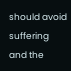should avoid suffering and the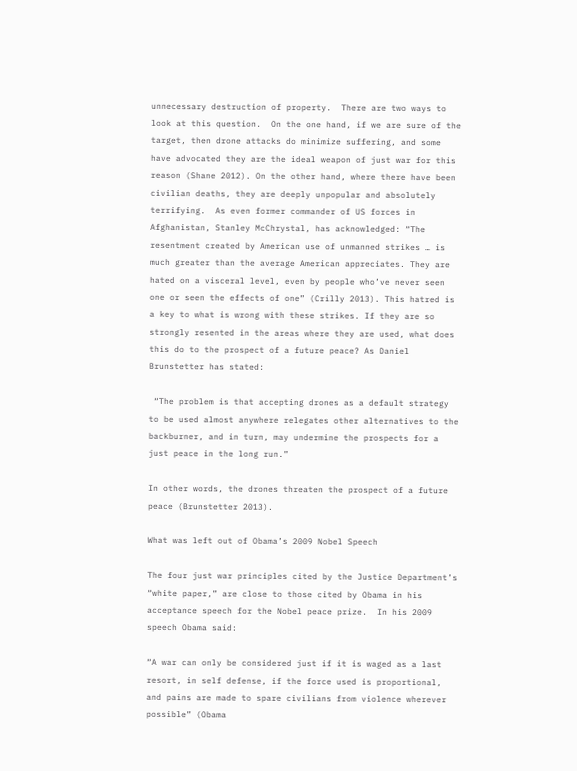unnecessary destruction of property.  There are two ways to look at this question.  On the one hand, if we are sure of the target, then drone attacks do minimize suffering, and some have advocated they are the ideal weapon of just war for this reason (Shane 2012). On the other hand, where there have been civilian deaths, they are deeply unpopular and absolutely terrifying.  As even former commander of US forces in Afghanistan, Stanley McChrystal, has acknowledged: “The resentment created by American use of unmanned strikes … is much greater than the average American appreciates. They are hated on a visceral level, even by people who’ve never seen one or seen the effects of one” (Crilly 2013). This hatred is a key to what is wrong with these strikes. If they are so strongly resented in the areas where they are used, what does this do to the prospect of a future peace? As Daniel Brunstetter has stated:

 “The problem is that accepting drones as a default strategy to be used almost anywhere relegates other alternatives to the backburner, and in turn, may undermine the prospects for a just peace in the long run.”

In other words, the drones threaten the prospect of a future peace (Brunstetter 2013).

What was left out of Obama’s 2009 Nobel Speech

The four just war principles cited by the Justice Department’s “white paper,” are close to those cited by Obama in his acceptance speech for the Nobel peace prize.  In his 2009 speech Obama said:

“A war can only be considered just if it is waged as a last resort, in self defense, if the force used is proportional, and pains are made to spare civilians from violence wherever possible” (Obama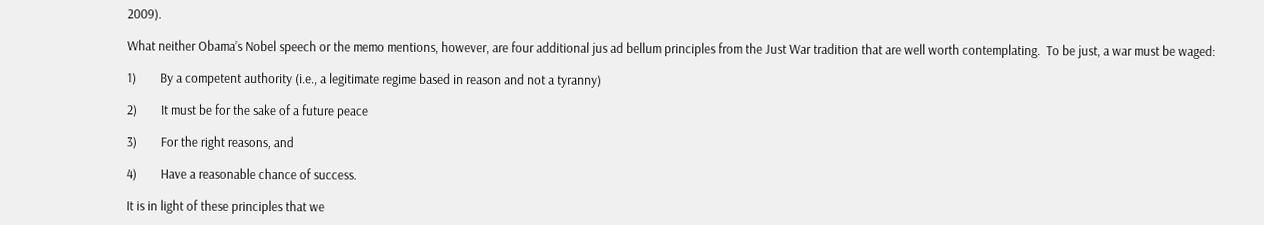2009).

What neither Obama’s Nobel speech or the memo mentions, however, are four additional jus ad bellum principles from the Just War tradition that are well worth contemplating.  To be just, a war must be waged:

1)        By a competent authority (i.e., a legitimate regime based in reason and not a tyranny)

2)        It must be for the sake of a future peace

3)        For the right reasons, and

4)        Have a reasonable chance of success.

It is in light of these principles that we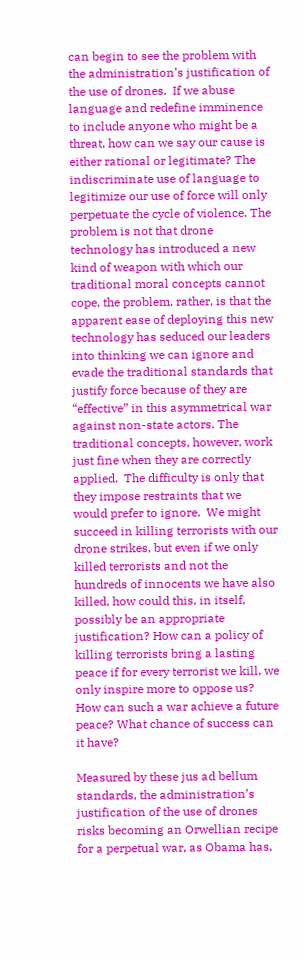can begin to see the problem with the administration’s justification of the use of drones.  If we abuse language and redefine imminence to include anyone who might be a threat, how can we say our cause is either rational or legitimate? The indiscriminate use of language to legitimize our use of force will only perpetuate the cycle of violence. The problem is not that drone technology has introduced a new kind of weapon with which our traditional moral concepts cannot cope, the problem, rather, is that the apparent ease of deploying this new technology has seduced our leaders into thinking we can ignore and evade the traditional standards that justify force because of they are “effective” in this asymmetrical war against non-state actors. The traditional concepts, however, work just fine when they are correctly applied.  The difficulty is only that they impose restraints that we would prefer to ignore.  We might succeed in killing terrorists with our drone strikes, but even if we only killed terrorists and not the hundreds of innocents we have also killed, how could this, in itself, possibly be an appropriate justification? How can a policy of killing terrorists bring a lasting peace if for every terrorist we kill, we only inspire more to oppose us?  How can such a war achieve a future peace? What chance of success can it have?

Measured by these jus ad bellum standards, the administration’s justification of the use of drones risks becoming an Orwellian recipe for a perpetual war, as Obama has,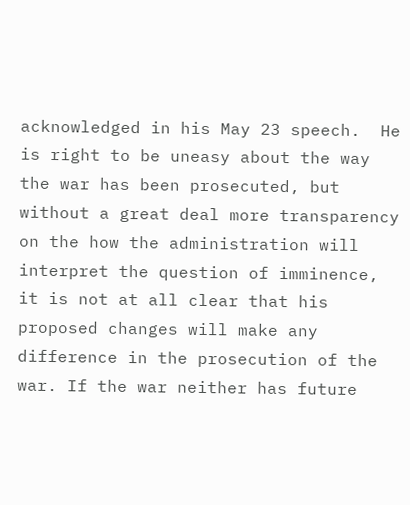acknowledged in his May 23 speech.  He is right to be uneasy about the way the war has been prosecuted, but without a great deal more transparency on the how the administration will interpret the question of imminence, it is not at all clear that his proposed changes will make any difference in the prosecution of the war. If the war neither has future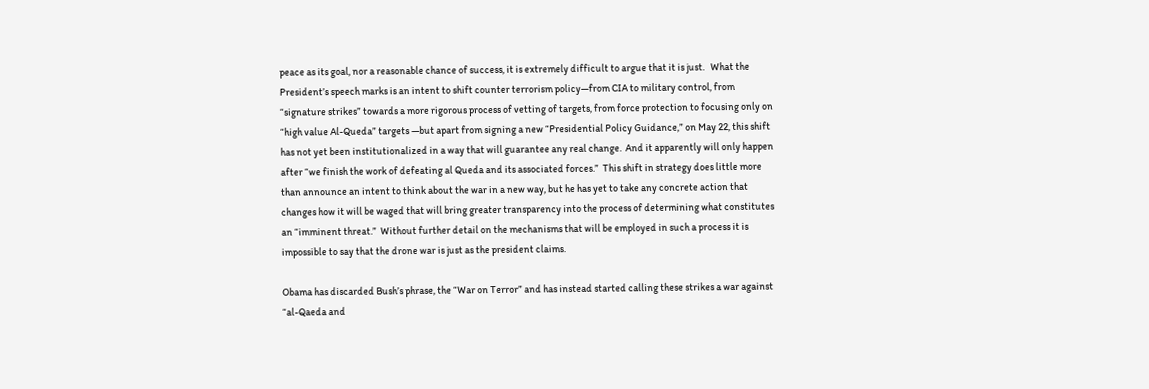peace as its goal, nor a reasonable chance of success, it is extremely difficult to argue that it is just.   What the President’s speech marks is an intent to shift counter terrorism policy—from CIA to military control, from “signature strikes” towards a more rigorous process of vetting of targets, from force protection to focusing only on “high value Al-Queda” targets —but apart from signing a new “Presidential Policy Guidance,” on May 22, this shift has not yet been institutionalized in a way that will guarantee any real change.  And it apparently will only happen after “we finish the work of defeating al Queda and its associated forces.”  This shift in strategy does little more than announce an intent to think about the war in a new way, but he has yet to take any concrete action that changes how it will be waged that will bring greater transparency into the process of determining what constitutes an “imminent threat.”  Without further detail on the mechanisms that will be employed in such a process it is impossible to say that the drone war is just as the president claims.

Obama has discarded Bush’s phrase, the “War on Terror” and has instead started calling these strikes a war against “al-Qaeda and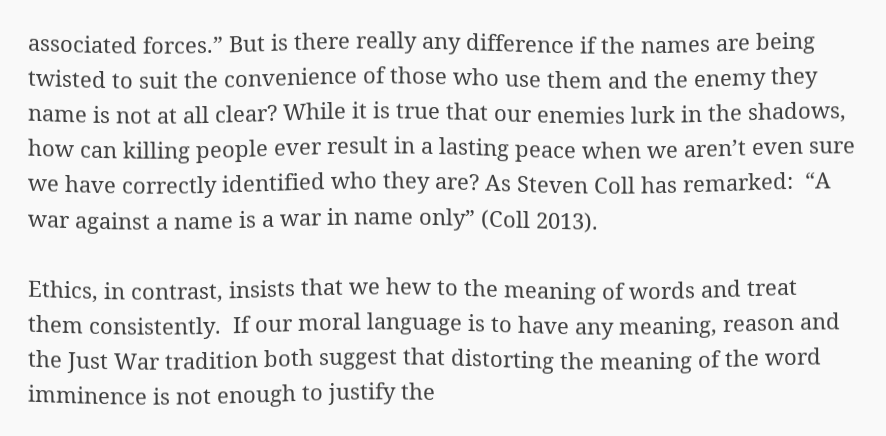associated forces.” But is there really any difference if the names are being twisted to suit the convenience of those who use them and the enemy they name is not at all clear? While it is true that our enemies lurk in the shadows, how can killing people ever result in a lasting peace when we aren’t even sure we have correctly identified who they are? As Steven Coll has remarked:  “A war against a name is a war in name only” (Coll 2013).

Ethics, in contrast, insists that we hew to the meaning of words and treat them consistently.  If our moral language is to have any meaning, reason and the Just War tradition both suggest that distorting the meaning of the word imminence is not enough to justify the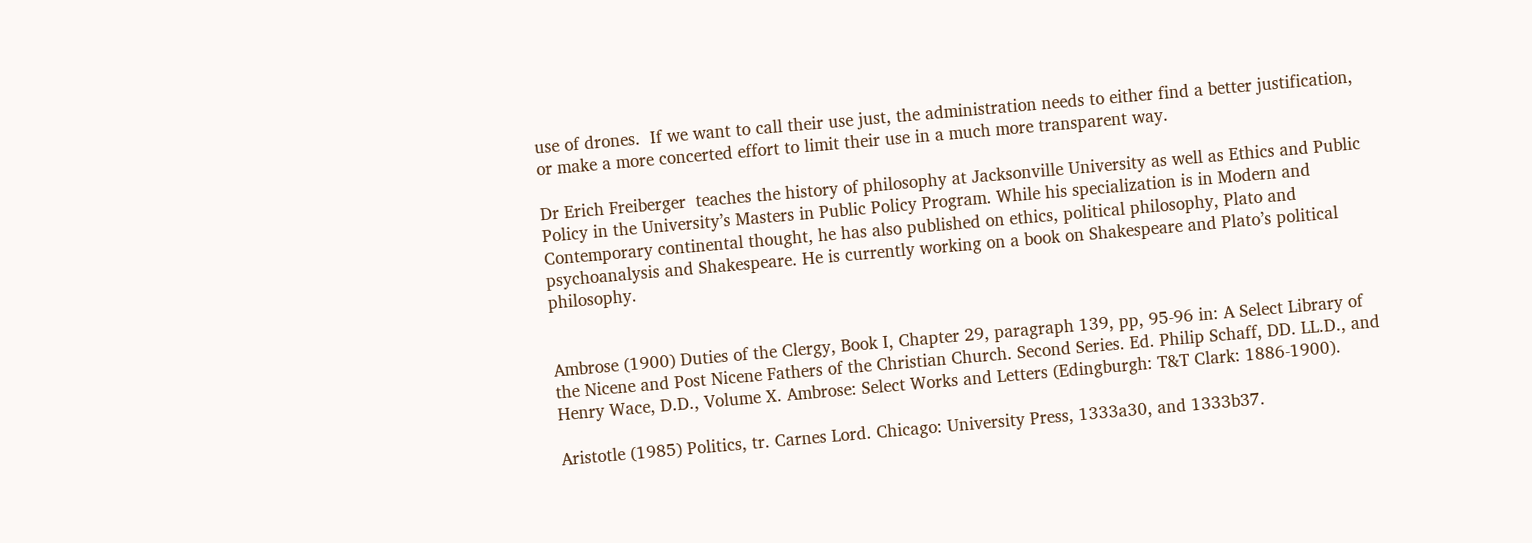use of drones.  If we want to call their use just, the administration needs to either find a better justification, or make a more concerted effort to limit their use in a much more transparent way.

Dr Erich Freiberger  teaches the history of philosophy at Jacksonville University as well as Ethics and Public Policy in the University’s Masters in Public Policy Program. While his specialization is in Modern and Contemporary continental thought, he has also published on ethics, political philosophy, Plato and psychoanalysis and Shakespeare. He is currently working on a book on Shakespeare and Plato’s political philosophy.


Ambrose (1900) Duties of the Clergy, Book I, Chapter 29, paragraph 139, pp, 95-96 in: A Select Library of the Nicene and Post Nicene Fathers of the Christian Church. Second Series. Ed. Philip Schaff, DD. LL.D., and Henry Wace, D.D., Volume X. Ambrose: Select Works and Letters (Edingburgh: T&T Clark: 1886-1900).

Aristotle (1985) Politics, tr. Carnes Lord. Chicago: University Press, 1333a30, and 1333b37.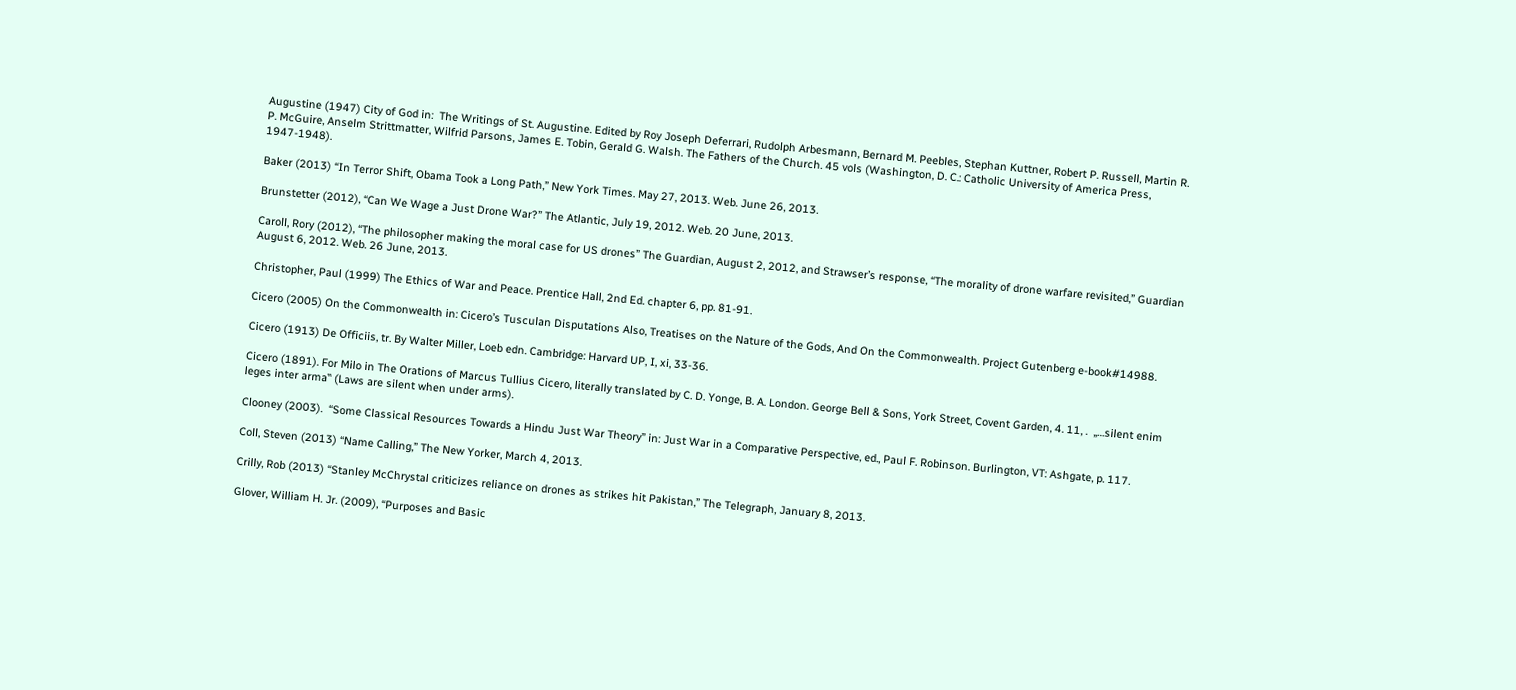Augustine (1947) City of God in:  The Writings of St. Augustine. Edited by Roy Joseph Deferrari, Rudolph Arbesmann, Bernard M. Peebles, Stephan Kuttner, Robert P. Russell, Martin R. P. McGuire, Anselm Strittmatter, Wilfrid Parsons, James E. Tobin, Gerald G. Walsh. The Fathers of the Church. 45 vols (Washington, D. C.: Catholic University of America Press, 1947-1948).

Baker (2013) “In Terror Shift, Obama Took a Long Path,” New York Times. May 27, 2013. Web. June 26, 2013.

Brunstetter (2012), “Can We Wage a Just Drone War?” The Atlantic, July 19, 2012. Web. 20 June, 2013.

Caroll, Rory (2012), “The philosopher making the moral case for US drones” The Guardian, August 2, 2012, and Strawser’s response, “The morality of drone warfare revisited,” Guardian August 6, 2012. Web. 26 June, 2013.

Christopher, Paul (1999) The Ethics of War and Peace. Prentice Hall, 2nd Ed. chapter 6, pp. 81-91.

Cicero (2005) On the Commonwealth in: Cicero’s Tusculan Disputations Also, Treatises on the Nature of the Gods, And On the Commonwealth. Project Gutenberg e-book#14988.

Cicero (1913) De Officiis, tr. By Walter Miller, Loeb edn. Cambridge: Harvard UP, I, xi, 33-36.

Cicero (1891). For Milo in The Orations of Marcus Tullius Cicero, literally translated by C. D. Yonge, B. A. London. George Bell & Sons, York Street, Covent Garden, 4. 11, .  „…silent enim leges inter arma‟ (Laws are silent when under arms).

Clooney (2003).  “Some Classical Resources Towards a Hindu Just War Theory” in: Just War in a Comparative Perspective, ed., Paul F. Robinson. Burlington, VT: Ashgate, p. 117.

Coll, Steven (2013) “Name Calling,” The New Yorker, March 4, 2013.

Crilly, Rob (2013) “Stanley McChrystal criticizes reliance on drones as strikes hit Pakistan,” The Telegraph, January 8, 2013.

Glover, William H. Jr. (2009), “Purposes and Basic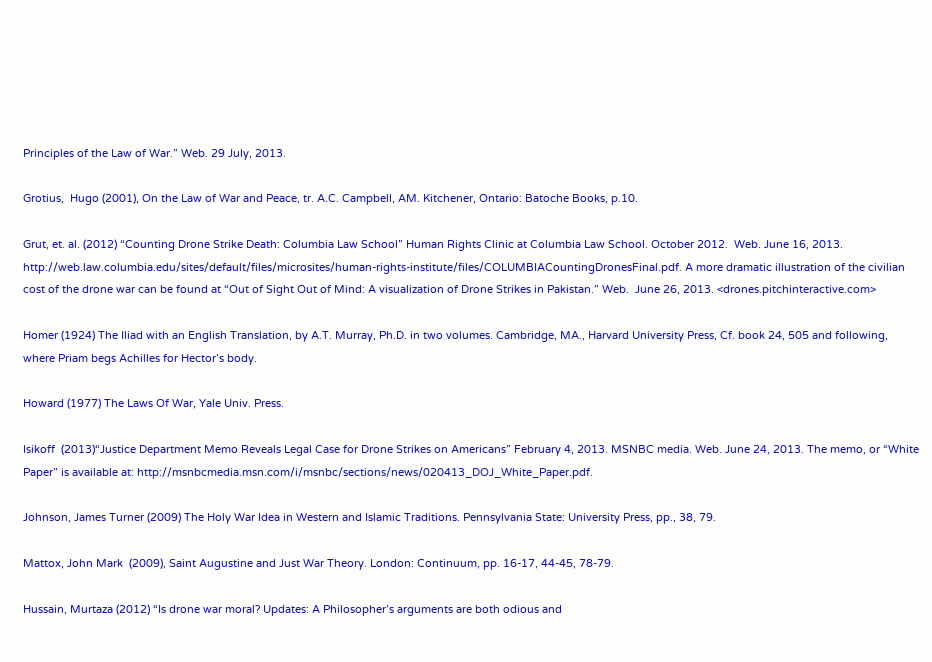Principles of the Law of War.” Web. 29 July, 2013.

Grotius,  Hugo (2001), On the Law of War and Peace, tr. A.C. Campbell, AM. Kitchener, Ontario: Batoche Books, p.10.

Grut, et. al. (2012) “Counting Drone Strike Death: Columbia Law School” Human Rights Clinic at Columbia Law School. October 2012.  Web. June 16, 2013. http://web.law.columbia.edu/sites/default/files/microsites/human-rights-institute/files/COLUMBIACountingDronesFinal.pdf. A more dramatic illustration of the civilian cost of the drone war can be found at “Out of Sight Out of Mind: A visualization of Drone Strikes in Pakistan.” Web.  June 26, 2013. <drones.pitchinteractive.com>

Homer (1924) The Iliad with an English Translation, by A.T. Murray, Ph.D. in two volumes. Cambridge, MA., Harvard University Press, Cf. book 24, 505 and following, where Priam begs Achilles for Hector’s body.

Howard (1977) The Laws Of War, Yale Univ. Press.

Isikoff  (2013)“Justice Department Memo Reveals Legal Case for Drone Strikes on Americans” February 4, 2013. MSNBC media. Web. June 24, 2013. The memo, or “White Paper” is available at: http://msnbcmedia.msn.com/i/msnbc/sections/news/020413_DOJ_White_Paper.pdf.

Johnson, James Turner (2009) The Holy War Idea in Western and Islamic Traditions. Pennsylvania State: University Press, pp., 38, 79.

Mattox, John Mark  (2009), Saint Augustine and Just War Theory. London: Continuum, pp. 16-17, 44-45, 78-79.

Hussain, Murtaza (2012) “Is drone war moral? Updates: A Philosopher’s arguments are both odious and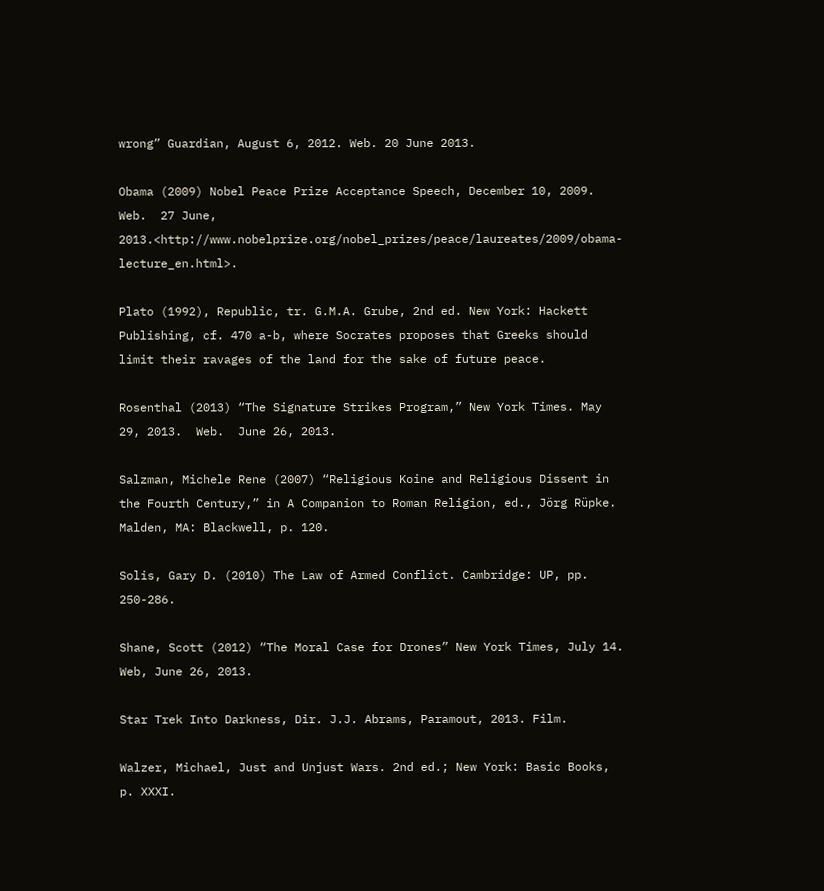wrong” Guardian, August 6, 2012. Web. 20 June 2013.

Obama (2009) Nobel Peace Prize Acceptance Speech, December 10, 2009. Web.  27 June, 2013.<http://www.nobelprize.org/nobel_prizes/peace/laureates/2009/obama-lecture_en.html>.

Plato (1992), Republic, tr. G.M.A. Grube, 2nd ed. New York: Hackett Publishing, cf. 470 a-b, where Socrates proposes that Greeks should limit their ravages of the land for the sake of future peace.

Rosenthal (2013) “The Signature Strikes Program,” New York Times. May 29, 2013.  Web.  June 26, 2013.

Salzman, Michele Rene (2007) “Religious Koine and Religious Dissent in the Fourth Century,” in A Companion to Roman Religion, ed., Jörg Rüpke. Malden, MA: Blackwell, p. 120.

Solis, Gary D. (2010) The Law of Armed Conflict. Cambridge: UP, pp. 250-286.

Shane, Scott (2012) “The Moral Case for Drones” New York Times, July 14. Web, June 26, 2013.

Star Trek Into Darkness, Dir. J.J. Abrams, Paramout, 2013. Film.

Walzer, Michael, Just and Unjust Wars. 2nd ed.; New York: Basic Books, p. XXXI.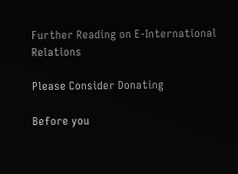Further Reading on E-International Relations

Please Consider Donating

Before you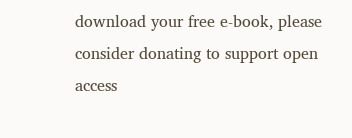download your free e-book, please consider donating to support open access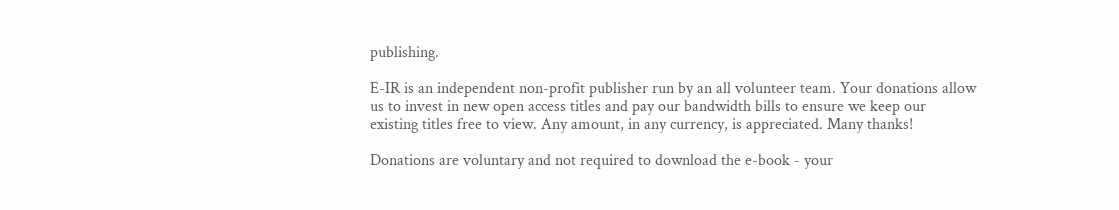publishing.

E-IR is an independent non-profit publisher run by an all volunteer team. Your donations allow us to invest in new open access titles and pay our bandwidth bills to ensure we keep our existing titles free to view. Any amount, in any currency, is appreciated. Many thanks!

Donations are voluntary and not required to download the e-book - your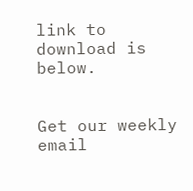link to download is below.


Get our weekly email